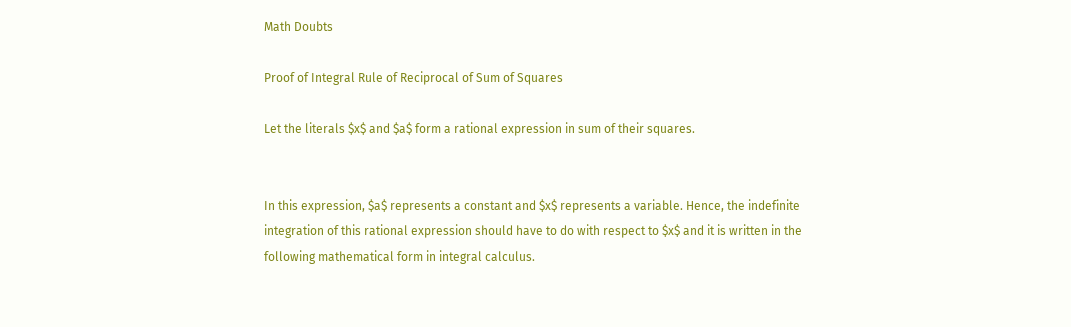Math Doubts

Proof of Integral Rule of Reciprocal of Sum of Squares

Let the literals $x$ and $a$ form a rational expression in sum of their squares.


In this expression, $a$ represents a constant and $x$ represents a variable. Hence, the indefinite integration of this rational expression should have to do with respect to $x$ and it is written in the following mathematical form in integral calculus.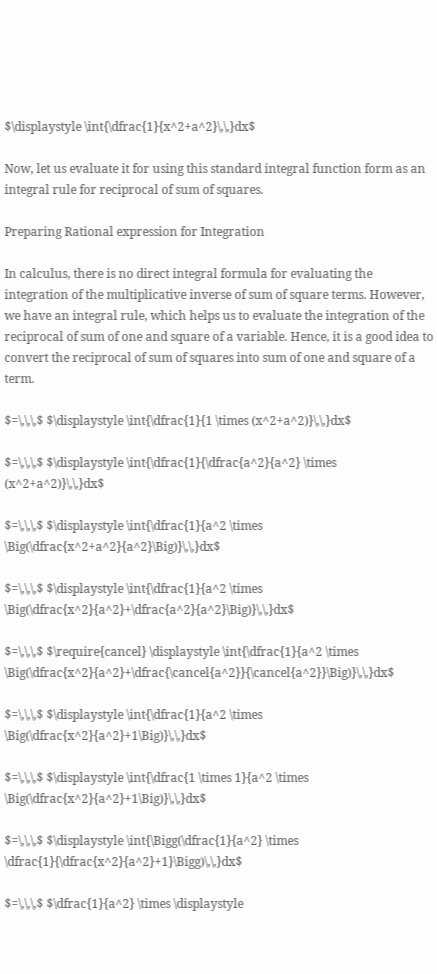$\displaystyle \int{\dfrac{1}{x^2+a^2}\,\,}dx$

Now, let us evaluate it for using this standard integral function form as an integral rule for reciprocal of sum of squares.

Preparing Rational expression for Integration

In calculus, there is no direct integral formula for evaluating the integration of the multiplicative inverse of sum of square terms. However, we have an integral rule, which helps us to evaluate the integration of the reciprocal of sum of one and square of a variable. Hence, it is a good idea to convert the reciprocal of sum of squares into sum of one and square of a term.

$=\,\,\,$ $\displaystyle \int{\dfrac{1}{1 \times (x^2+a^2)}\,\,}dx$

$=\,\,\,$ $\displaystyle \int{\dfrac{1}{\dfrac{a^2}{a^2} \times (x^2+a^2)}\,\,}dx$

$=\,\,\,$ $\displaystyle \int{\dfrac{1}{a^2 \times \Big(\dfrac{x^2+a^2}{a^2}\Big)}\,\,}dx$

$=\,\,\,$ $\displaystyle \int{\dfrac{1}{a^2 \times \Big(\dfrac{x^2}{a^2}+\dfrac{a^2}{a^2}\Big)}\,\,}dx$

$=\,\,\,$ $\require{cancel} \displaystyle \int{\dfrac{1}{a^2 \times \Big(\dfrac{x^2}{a^2}+\dfrac{\cancel{a^2}}{\cancel{a^2}}\Big)}\,\,}dx$

$=\,\,\,$ $\displaystyle \int{\dfrac{1}{a^2 \times \Big(\dfrac{x^2}{a^2}+1\Big)}\,\,}dx$

$=\,\,\,$ $\displaystyle \int{\dfrac{1 \times 1}{a^2 \times \Big(\dfrac{x^2}{a^2}+1\Big)}\,\,}dx$

$=\,\,\,$ $\displaystyle \int{\Bigg(\dfrac{1}{a^2} \times \dfrac{1}{\dfrac{x^2}{a^2}+1}\Bigg)\,\,}dx$

$=\,\,\,$ $\dfrac{1}{a^2} \times \displaystyle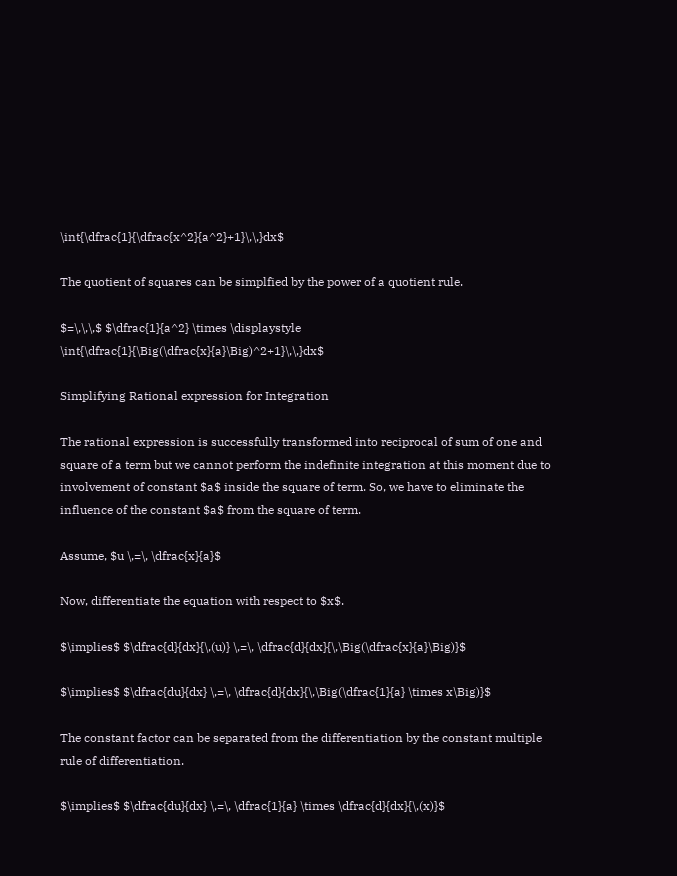\int{\dfrac{1}{\dfrac{x^2}{a^2}+1}\,\,}dx$

The quotient of squares can be simplfied by the power of a quotient rule.

$=\,\,\,$ $\dfrac{1}{a^2} \times \displaystyle \int{\dfrac{1}{\Big(\dfrac{x}{a}\Big)^2+1}\,\,}dx$

Simplifying Rational expression for Integration

The rational expression is successfully transformed into reciprocal of sum of one and square of a term but we cannot perform the indefinite integration at this moment due to involvement of constant $a$ inside the square of term. So, we have to eliminate the influence of the constant $a$ from the square of term.

Assume, $u \,=\, \dfrac{x}{a}$

Now, differentiate the equation with respect to $x$.

$\implies$ $\dfrac{d}{dx}{\,(u)} \,=\, \dfrac{d}{dx}{\,\Big(\dfrac{x}{a}\Big)}$

$\implies$ $\dfrac{du}{dx} \,=\, \dfrac{d}{dx}{\,\Big(\dfrac{1}{a} \times x\Big)}$

The constant factor can be separated from the differentiation by the constant multiple rule of differentiation.

$\implies$ $\dfrac{du}{dx} \,=\, \dfrac{1}{a} \times \dfrac{d}{dx}{\,(x)}$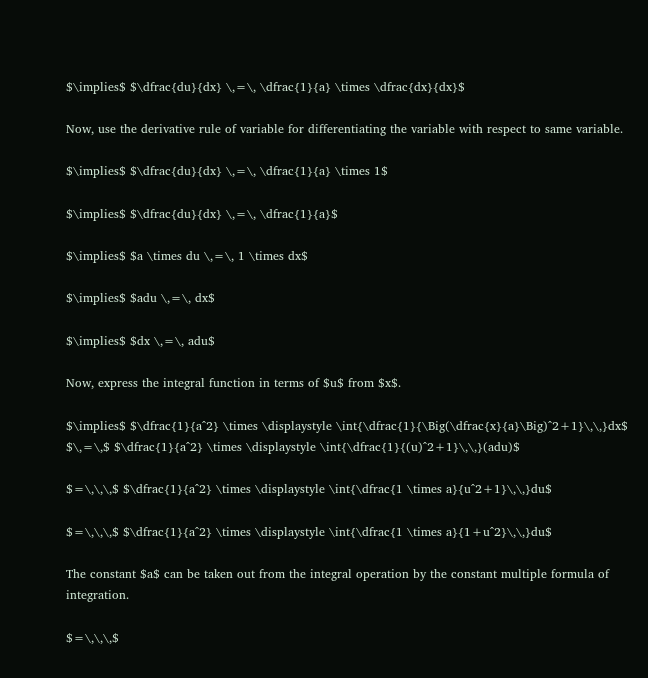$\implies$ $\dfrac{du}{dx} \,=\, \dfrac{1}{a} \times \dfrac{dx}{dx}$

Now, use the derivative rule of variable for differentiating the variable with respect to same variable.

$\implies$ $\dfrac{du}{dx} \,=\, \dfrac{1}{a} \times 1$

$\implies$ $\dfrac{du}{dx} \,=\, \dfrac{1}{a}$

$\implies$ $a \times du \,=\, 1 \times dx$

$\implies$ $adu \,=\, dx$

$\implies$ $dx \,=\, adu$

Now, express the integral function in terms of $u$ from $x$.

$\implies$ $\dfrac{1}{a^2} \times \displaystyle \int{\dfrac{1}{\Big(\dfrac{x}{a}\Big)^2+1}\,\,}dx$ $\,=\,$ $\dfrac{1}{a^2} \times \displaystyle \int{\dfrac{1}{(u)^2+1}\,\,}(adu)$

$=\,\,\,$ $\dfrac{1}{a^2} \times \displaystyle \int{\dfrac{1 \times a}{u^2+1}\,\,}du$

$=\,\,\,$ $\dfrac{1}{a^2} \times \displaystyle \int{\dfrac{1 \times a}{1+u^2}\,\,}du$

The constant $a$ can be taken out from the integral operation by the constant multiple formula of integration.

$=\,\,\,$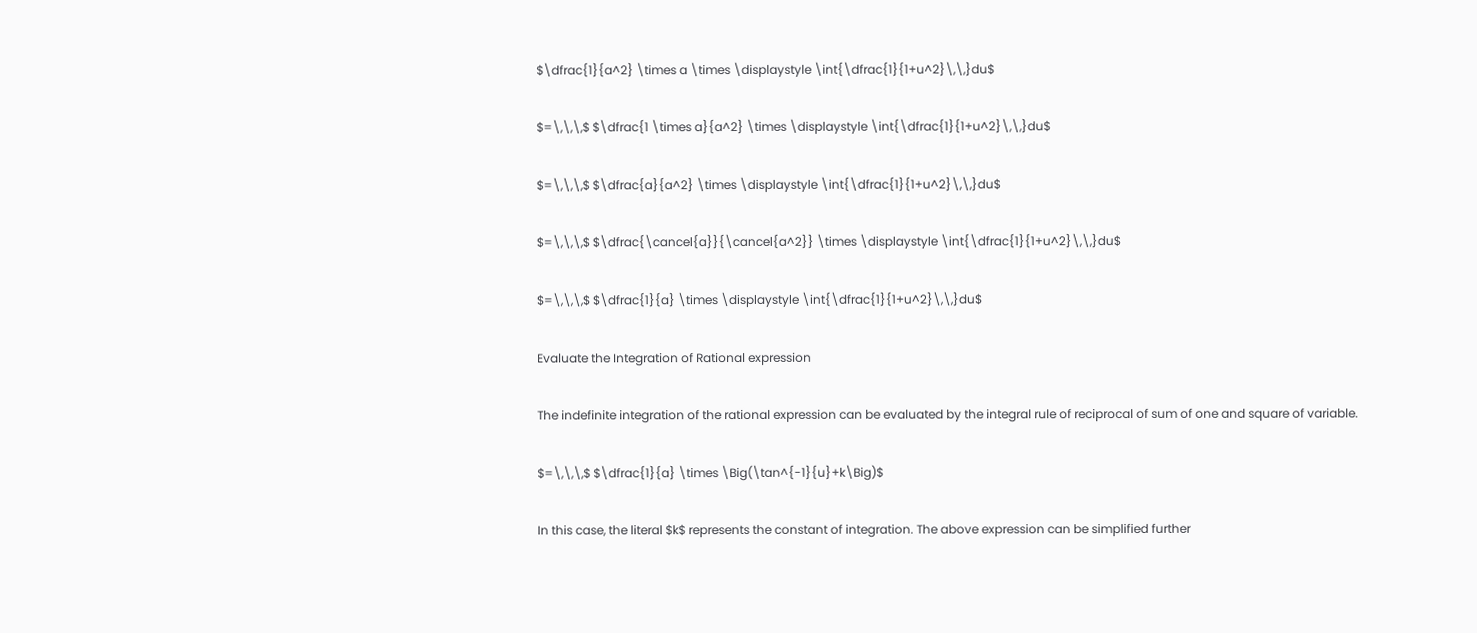$\dfrac{1}{a^2} \times a \times \displaystyle \int{\dfrac{1}{1+u^2}\,\,}du$

$=\,\,\,$ $\dfrac{1 \times a}{a^2} \times \displaystyle \int{\dfrac{1}{1+u^2}\,\,}du$

$=\,\,\,$ $\dfrac{a}{a^2} \times \displaystyle \int{\dfrac{1}{1+u^2}\,\,}du$

$=\,\,\,$ $\dfrac{\cancel{a}}{\cancel{a^2}} \times \displaystyle \int{\dfrac{1}{1+u^2}\,\,}du$

$=\,\,\,$ $\dfrac{1}{a} \times \displaystyle \int{\dfrac{1}{1+u^2}\,\,}du$

Evaluate the Integration of Rational expression

The indefinite integration of the rational expression can be evaluated by the integral rule of reciprocal of sum of one and square of variable.

$=\,\,\,$ $\dfrac{1}{a} \times \Big(\tan^{-1}{u}+k\Big)$

In this case, the literal $k$ represents the constant of integration. The above expression can be simplified further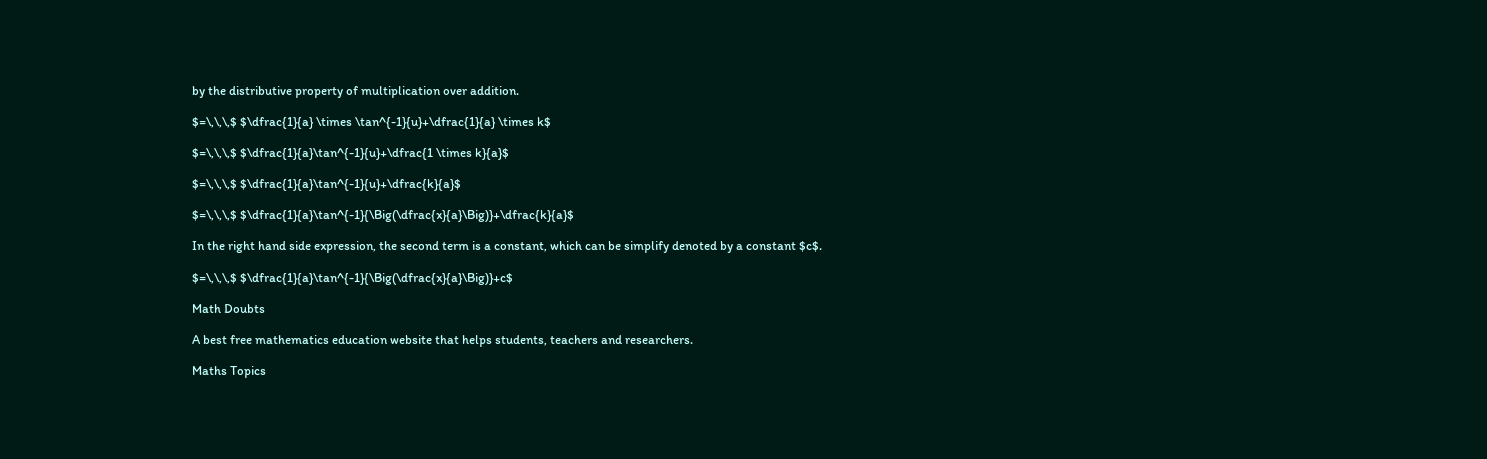by the distributive property of multiplication over addition.

$=\,\,\,$ $\dfrac{1}{a} \times \tan^{-1}{u}+\dfrac{1}{a} \times k$

$=\,\,\,$ $\dfrac{1}{a}\tan^{-1}{u}+\dfrac{1 \times k}{a}$

$=\,\,\,$ $\dfrac{1}{a}\tan^{-1}{u}+\dfrac{k}{a}$

$=\,\,\,$ $\dfrac{1}{a}\tan^{-1}{\Big(\dfrac{x}{a}\Big)}+\dfrac{k}{a}$

In the right hand side expression, the second term is a constant, which can be simplify denoted by a constant $c$.

$=\,\,\,$ $\dfrac{1}{a}\tan^{-1}{\Big(\dfrac{x}{a}\Big)}+c$

Math Doubts

A best free mathematics education website that helps students, teachers and researchers.

Maths Topics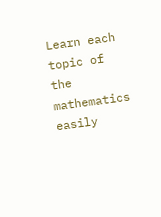Learn each topic of the mathematics easily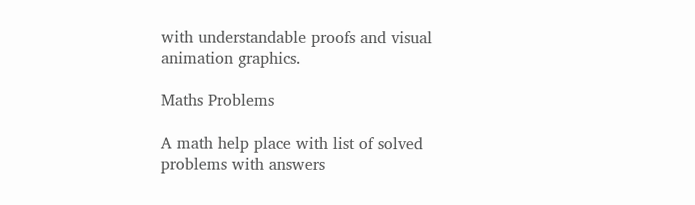with understandable proofs and visual animation graphics.

Maths Problems

A math help place with list of solved problems with answers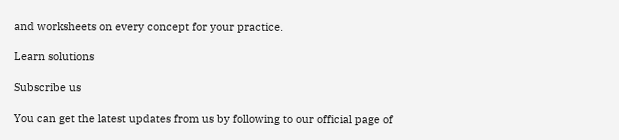and worksheets on every concept for your practice.

Learn solutions

Subscribe us

You can get the latest updates from us by following to our official page of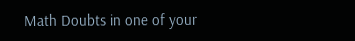Math Doubts in one of your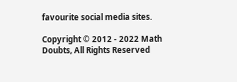favourite social media sites.

Copyright © 2012 - 2022 Math Doubts, All Rights Reserved